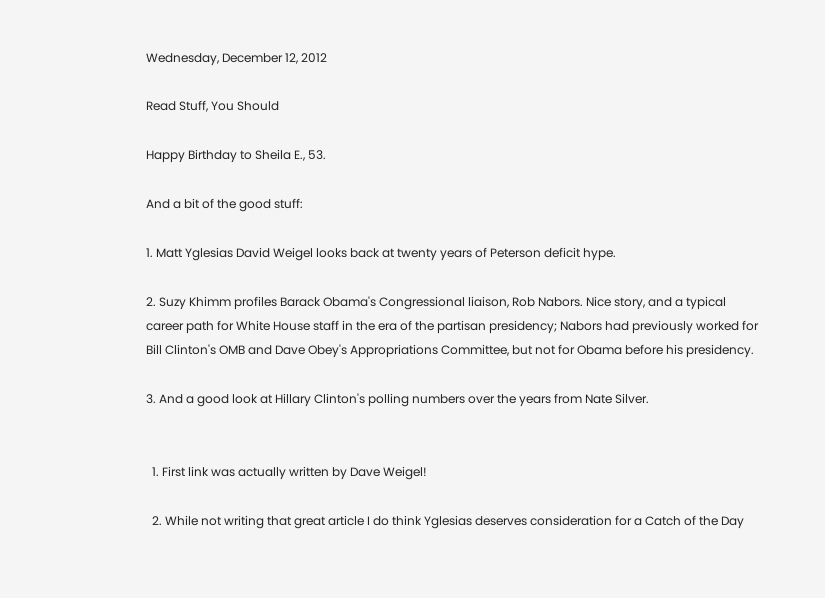Wednesday, December 12, 2012

Read Stuff, You Should

Happy Birthday to Sheila E., 53.

And a bit of the good stuff:

1. Matt Yglesias David Weigel looks back at twenty years of Peterson deficit hype.

2. Suzy Khimm profiles Barack Obama's Congressional liaison, Rob Nabors. Nice story, and a typical career path for White House staff in the era of the partisan presidency; Nabors had previously worked for Bill Clinton's OMB and Dave Obey's Appropriations Committee, but not for Obama before his presidency.

3. And a good look at Hillary Clinton's polling numbers over the years from Nate Silver.


  1. First link was actually written by Dave Weigel!

  2. While not writing that great article I do think Yglesias deserves consideration for a Catch of the Day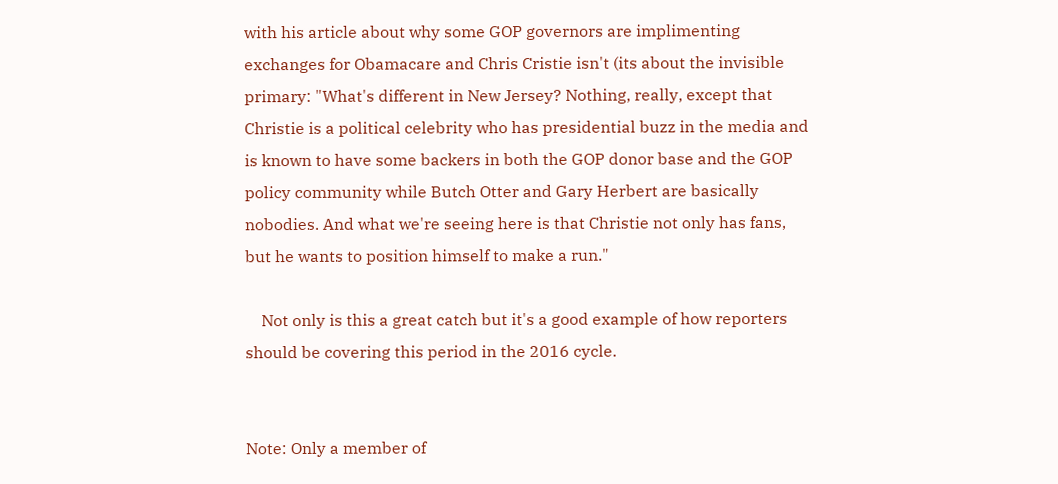with his article about why some GOP governors are implimenting exchanges for Obamacare and Chris Cristie isn't (its about the invisible primary: "What's different in New Jersey? Nothing, really, except that Christie is a political celebrity who has presidential buzz in the media and is known to have some backers in both the GOP donor base and the GOP policy community while Butch Otter and Gary Herbert are basically nobodies. And what we're seeing here is that Christie not only has fans, but he wants to position himself to make a run."

    Not only is this a great catch but it's a good example of how reporters should be covering this period in the 2016 cycle.


Note: Only a member of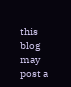this blog may post a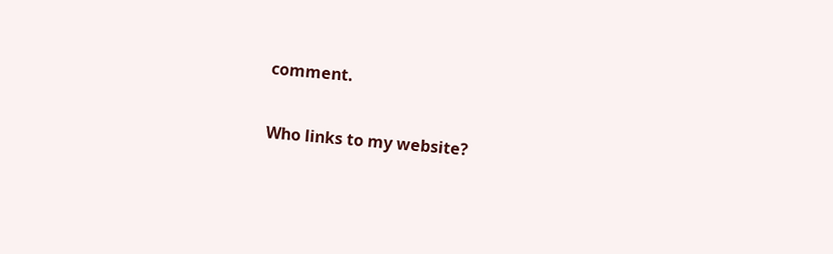comment.

Who links to my website?